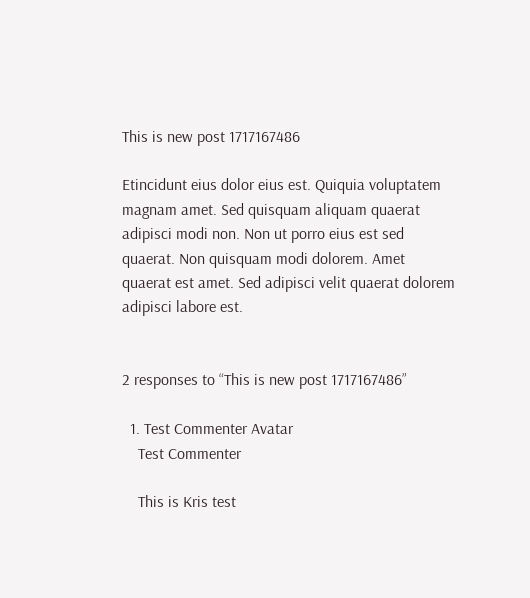This is new post 1717167486

Etincidunt eius dolor eius est. Quiquia voluptatem magnam amet. Sed quisquam aliquam quaerat adipisci modi non. Non ut porro eius est sed quaerat. Non quisquam modi dolorem. Amet quaerat est amet. Sed adipisci velit quaerat dolorem adipisci labore est.


2 responses to “This is new post 1717167486”

  1. Test Commenter Avatar
    Test Commenter

    This is Kris test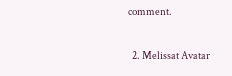comment.

  2. Melissat Avatar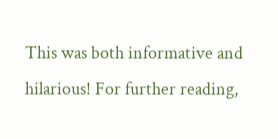This was both informative and hilarious! For further reading,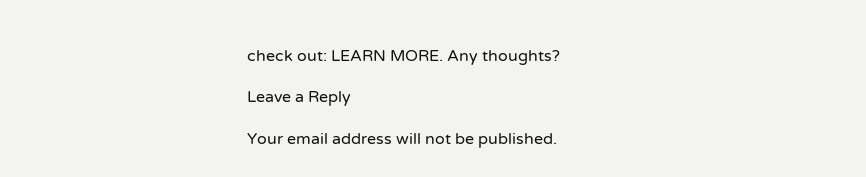check out: LEARN MORE. Any thoughts?

Leave a Reply

Your email address will not be published.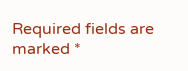Required fields are marked *